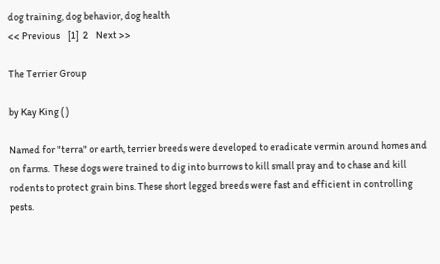dog training, dog behavior, dog health
<< Previous    [1]  2    Next >>

The Terrier Group

by Kay King ( )

Named for "terra" or earth, terrier breeds were developed to eradicate vermin around homes and on farms.  These dogs were trained to dig into burrows to kill small pray and to chase and kill rodents to protect grain bins. These short legged breeds were fast and efficient in controlling pests.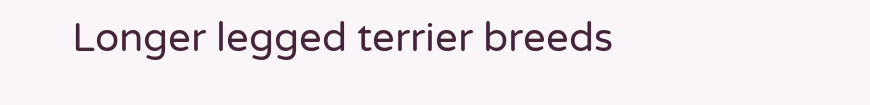Longer legged terrier breeds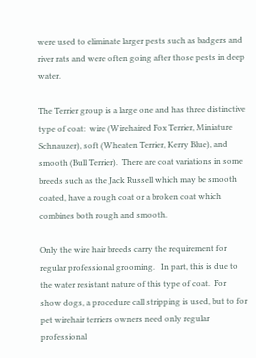were used to eliminate larger pests such as badgers and river rats and were often going after those pests in deep water.

The Terrier group is a large one and has three distinctive type of coat:  wire (Wirehaired Fox Terrier, Miniature Schnauzer), soft (Wheaten Terrier, Kerry Blue), and smooth (Bull Terrier).  There are coat variations in some breeds such as the Jack Russell which may be smooth coated, have a rough coat or a broken coat which combines both rough and smooth.

Only the wire hair breeds carry the requirement for regular professional grooming.   In part, this is due to the water resistant nature of this type of coat.  For show dogs, a procedure call stripping is used, but to for pet wirehair terriers owners need only regular professional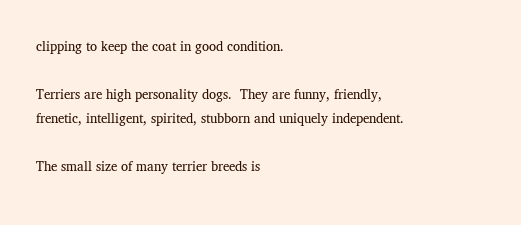clipping to keep the coat in good condition.

Terriers are high personality dogs.  They are funny, friendly, frenetic, intelligent, spirited, stubborn and uniquely independent.

The small size of many terrier breeds is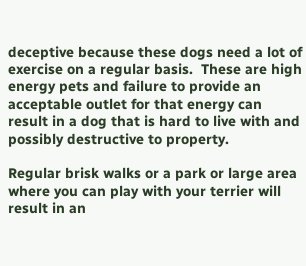deceptive because these dogs need a lot of exercise on a regular basis.  These are high energy pets and failure to provide an acceptable outlet for that energy can result in a dog that is hard to live with and possibly destructive to property.

Regular brisk walks or a park or large area where you can play with your terrier will result in an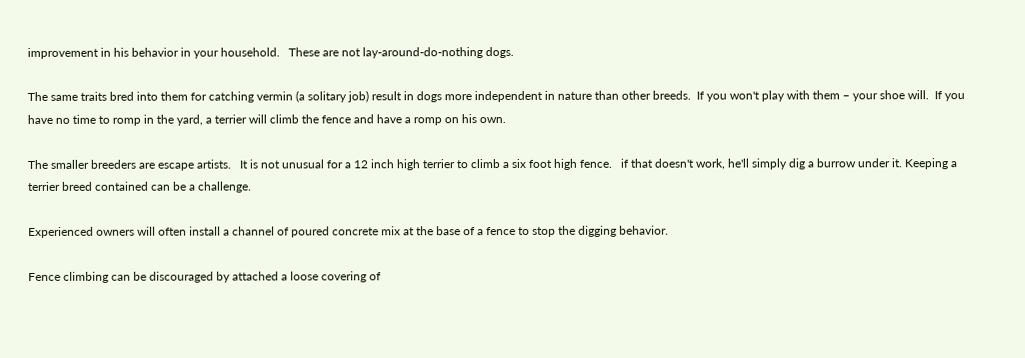improvement in his behavior in your household.   These are not lay-around-do-nothing dogs.

The same traits bred into them for catching vermin (a solitary job) result in dogs more independent in nature than other breeds.  If you won't play with them – your shoe will.  If you have no time to romp in the yard, a terrier will climb the fence and have a romp on his own.

The smaller breeders are escape artists.   It is not unusual for a 12 inch high terrier to climb a six foot high fence.   if that doesn't work, he'll simply dig a burrow under it. Keeping a terrier breed contained can be a challenge.

Experienced owners will often install a channel of poured concrete mix at the base of a fence to stop the digging behavior.

Fence climbing can be discouraged by attached a loose covering of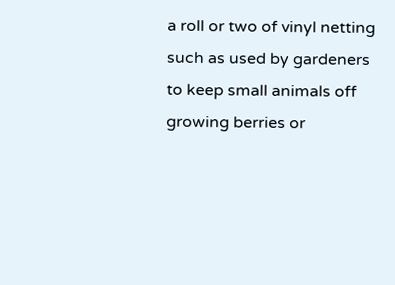a roll or two of vinyl netting such as used by gardeners to keep small animals off growing berries or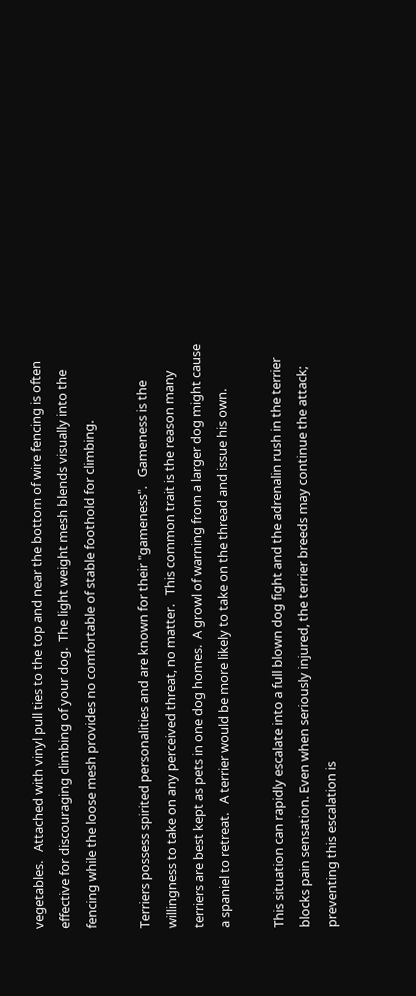vegetables.   Attached with vinyl pull ties to the top and near the bottom of wire fencing is often effective for discouraging climbing of your dog.  The light weight mesh blends visually into the fencing while the loose mesh provides no comfortable of stable foothold for climbing.

Terriers possess spirited personalities and are known for their "gameness".   Gameness is the willingness to take on any perceived threat, no matter.   This common trait is the reason many terriers are best kept as pets in one dog homes.  A growl of warning from a larger dog might cause a spaniel to retreat.   A terrier would be more likely to take on the thread and issue his own.

This situation can rapidly escalate into a full blown dog fight and the adrenalin rush in the terrier blocks pain sensation. Even when seriously injured, the terrier breeds may continue the attack; preventing this escalation is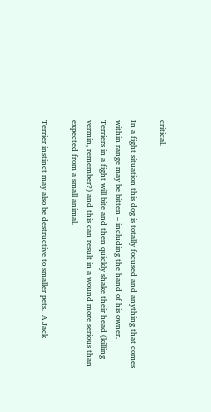critical.

In a fight situation this dog is totally focused and anything that comes within range may be bitten – including the hand of his owner.  Terriers in a fight will bite and then quickly shake their head (killing vermin, remember?) and this can result in a wound more serious than expected from a small animal.

Terrier instinct may also be destructive to smaller pets.  A Jack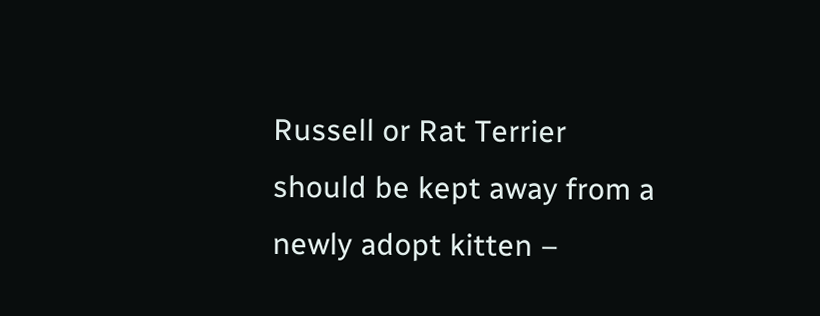Russell or Rat Terrier should be kept away from a newly adopt kitten –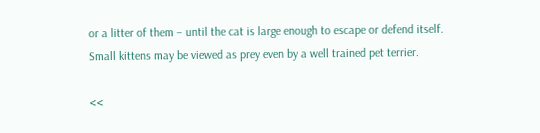or a litter of them – until the cat is large enough to escape or defend itself.   Small kittens may be viewed as prey even by a well trained pet terrier.

<<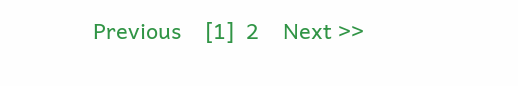Previous    [1]  2    Next >>